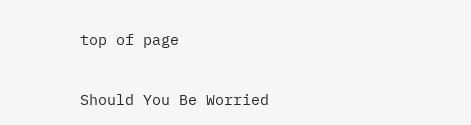top of page

Should You Be Worried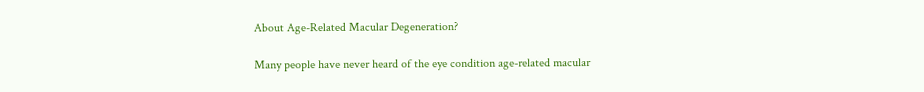About Age-Related Macular Degeneration?

Many people have never heard of the eye condition age-related macular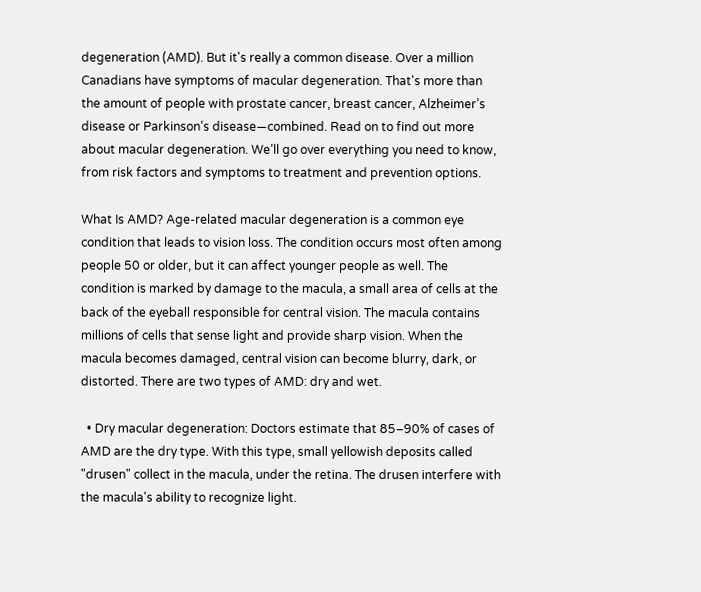degeneration (AMD). But it's really a common disease. Over a million Canadians have symptoms of macular degeneration. That's more than the amount of people with prostate cancer, breast cancer, Alzheimer’s disease or Parkinson’s disease—combined. Read on to find out more about macular degeneration. We’ll go over everything you need to know, from risk factors and symptoms to treatment and prevention options.

What Is AMD? Age-related macular degeneration is a common eye condition that leads to vision loss. The condition occurs most often among people 50 or older, but it can affect younger people as well. The condition is marked by damage to the macula, a small area of cells at the back of the eyeball responsible for central vision. The macula contains millions of cells that sense light and provide sharp vision. When the macula becomes damaged, central vision can become blurry, dark, or distorted. There are two types of AMD: dry and wet.

  • Dry macular degeneration: Doctors estimate that 85–90% of cases of AMD are the dry type. With this type, small yellowish deposits called "drusen" collect in the macula, under the retina. The drusen interfere with the macula's ability to recognize light.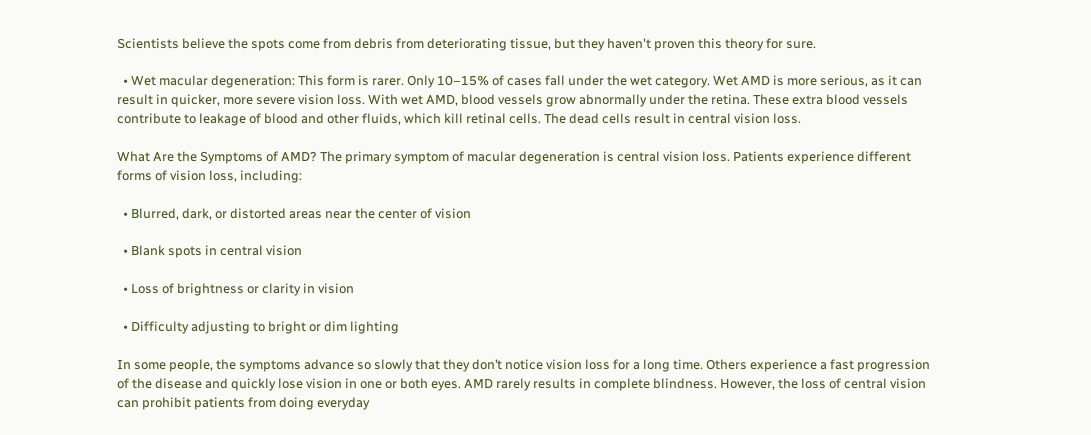Scientists believe the spots come from debris from deteriorating tissue, but they haven't proven this theory for sure.

  • Wet macular degeneration: This form is rarer. Only 10–15% of cases fall under the wet category. Wet AMD is more serious, as it can result in quicker, more severe vision loss. With wet AMD, blood vessels grow abnormally under the retina. These extra blood vessels contribute to leakage of blood and other fluids, which kill retinal cells. The dead cells result in central vision loss.

What Are the Symptoms of AMD? The primary symptom of macular degeneration is central vision loss. Patients experience different forms of vision loss, including:

  • Blurred, dark, or distorted areas near the center of vision

  • Blank spots in central vision

  • Loss of brightness or clarity in vision

  • Difficulty adjusting to bright or dim lighting

In some people, the symptoms advance so slowly that they don’t notice vision loss for a long time. Others experience a fast progression of the disease and quickly lose vision in one or both eyes. AMD rarely results in complete blindness. However, the loss of central vision can prohibit patients from doing everyday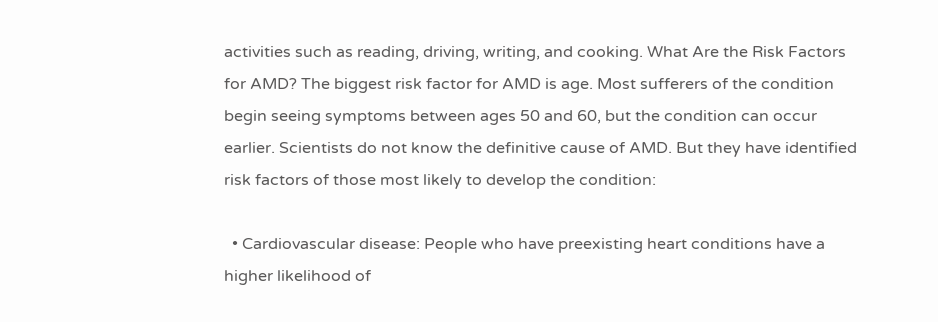activities such as reading, driving, writing, and cooking. What Are the Risk Factors for AMD? The biggest risk factor for AMD is age. Most sufferers of the condition begin seeing symptoms between ages 50 and 60, but the condition can occur earlier. Scientists do not know the definitive cause of AMD. But they have identified risk factors of those most likely to develop the condition:

  • Cardiovascular disease: People who have preexisting heart conditions have a higher likelihood of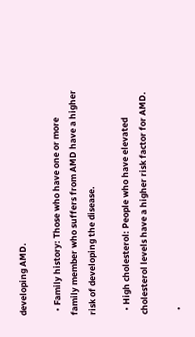developing AMD.

  • Family history: Those who have one or more family member who suffers from AMD have a higher risk of developing the disease.

  • High cholesterol: People who have elevated cholesterol levels have a higher risk factor for AMD.

  •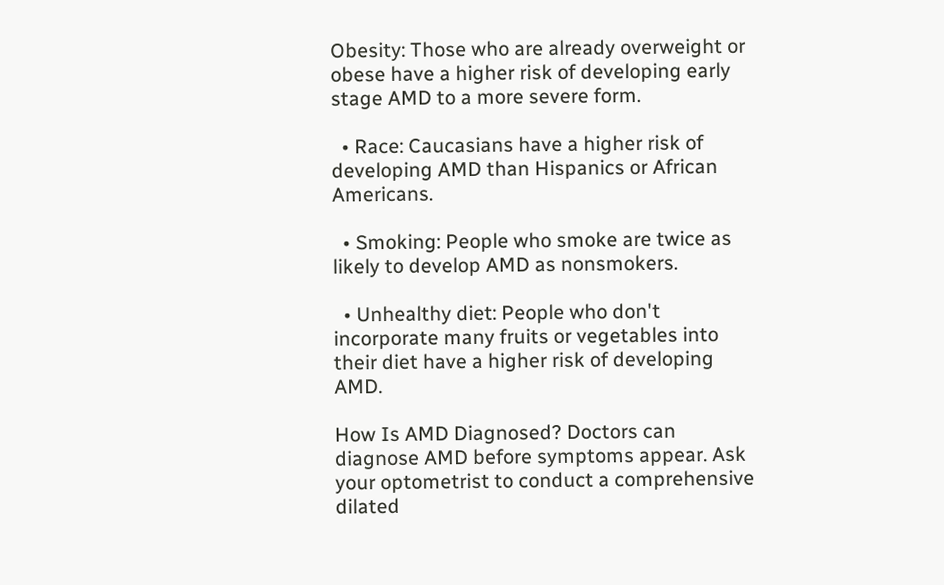Obesity: Those who are already overweight or obese have a higher risk of developing early stage AMD to a more severe form.

  • Race: Caucasians have a higher risk of developing AMD than Hispanics or African Americans.

  • Smoking: People who smoke are twice as likely to develop AMD as nonsmokers.

  • Unhealthy diet: People who don't incorporate many fruits or vegetables into their diet have a higher risk of developing AMD.

How Is AMD Diagnosed? Doctors can diagnose AMD before symptoms appear. Ask your optometrist to conduct a comprehensive dilated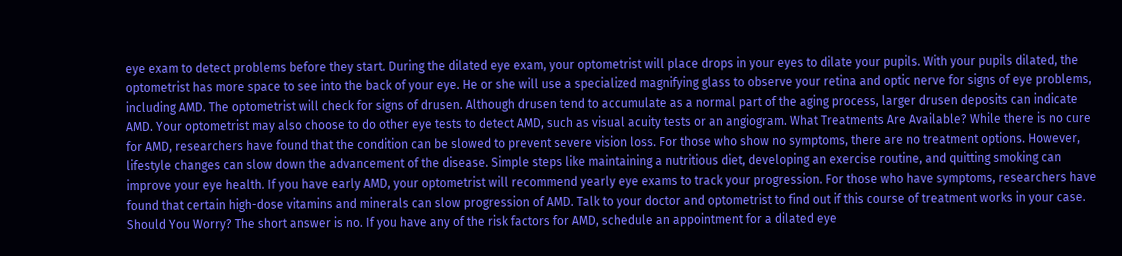eye exam to detect problems before they start. During the dilated eye exam, your optometrist will place drops in your eyes to dilate your pupils. With your pupils dilated, the optometrist has more space to see into the back of your eye. He or she will use a specialized magnifying glass to observe your retina and optic nerve for signs of eye problems, including AMD. The optometrist will check for signs of drusen. Although drusen tend to accumulate as a normal part of the aging process, larger drusen deposits can indicate AMD. Your optometrist may also choose to do other eye tests to detect AMD, such as visual acuity tests or an angiogram. What Treatments Are Available? While there is no cure for AMD, researchers have found that the condition can be slowed to prevent severe vision loss. For those who show no symptoms, there are no treatment options. However, lifestyle changes can slow down the advancement of the disease. Simple steps like maintaining a nutritious diet, developing an exercise routine, and quitting smoking can improve your eye health. If you have early AMD, your optometrist will recommend yearly eye exams to track your progression. For those who have symptoms, researchers have found that certain high-dose vitamins and minerals can slow progression of AMD. Talk to your doctor and optometrist to find out if this course of treatment works in your case. Should You Worry? The short answer is no. If you have any of the risk factors for AMD, schedule an appointment for a dilated eye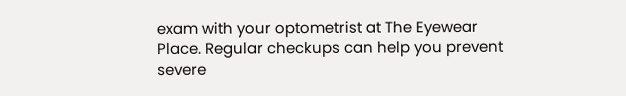exam with your optometrist at The Eyewear Place. Regular checkups can help you prevent severe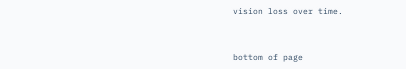vision loss over time.



bottom of page